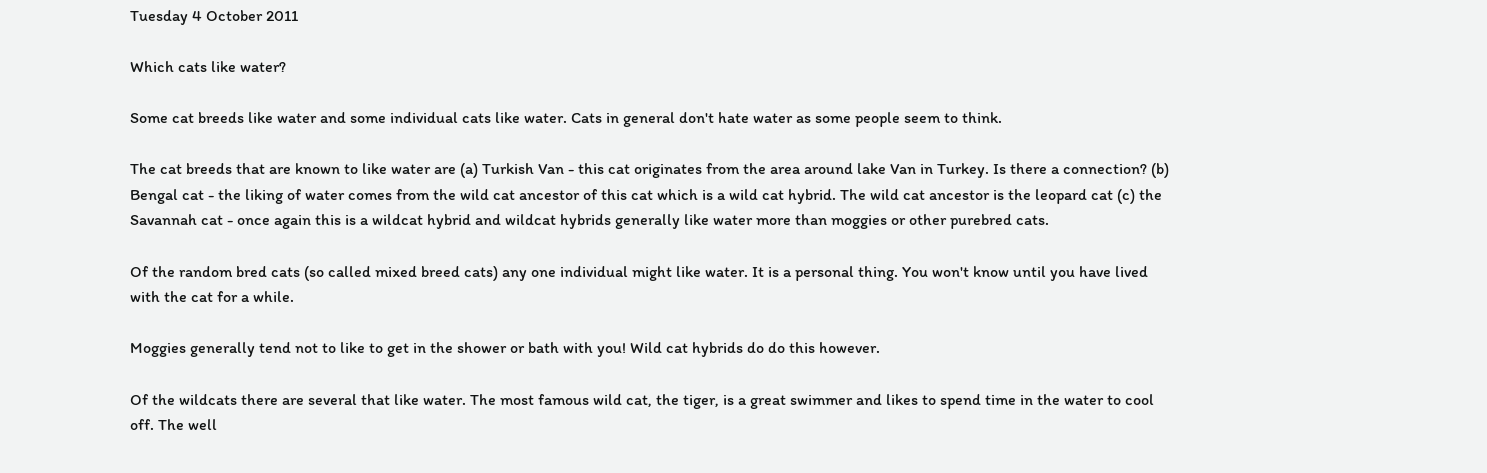Tuesday 4 October 2011

Which cats like water?

Some cat breeds like water and some individual cats like water. Cats in general don't hate water as some people seem to think.

The cat breeds that are known to like water are (a) Turkish Van - this cat originates from the area around lake Van in Turkey. Is there a connection? (b) Bengal cat - the liking of water comes from the wild cat ancestor of this cat which is a wild cat hybrid. The wild cat ancestor is the leopard cat (c) the Savannah cat - once again this is a wildcat hybrid and wildcat hybrids generally like water more than moggies or other purebred cats.

Of the random bred cats (so called mixed breed cats) any one individual might like water. It is a personal thing. You won't know until you have lived with the cat for a while.

Moggies generally tend not to like to get in the shower or bath with you! Wild cat hybrids do do this however.

Of the wildcats there are several that like water. The most famous wild cat, the tiger, is a great swimmer and likes to spend time in the water to cool off. The well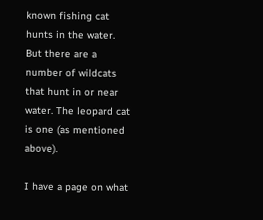known fishing cat hunts in the water. But there are a number of wildcats that hunt in or near water. The leopard cat is one (as mentioned above).

I have a page on what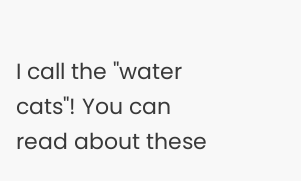I call the "water cats"! You can read about these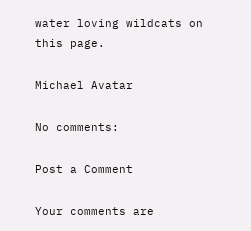water loving wildcats on this page.

Michael Avatar

No comments:

Post a Comment

Your comments are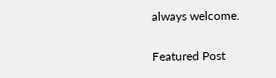always welcome.

Featured Post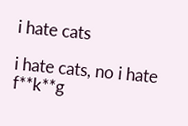i hate cats

i hate cats, no i hate f**k**g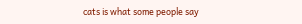cats is what some people say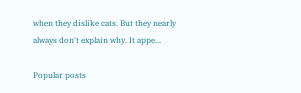when they dislike cats. But they nearly always don't explain why. It appe...

Popular posts